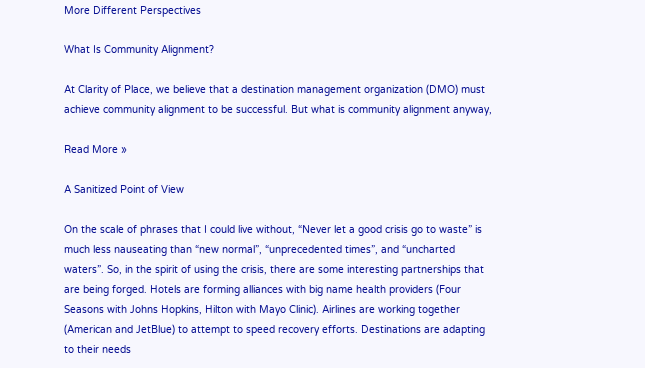More Different Perspectives

What Is Community Alignment?

At Clarity of Place, we believe that a destination management organization (DMO) must achieve community alignment to be successful. But what is community alignment anyway,

Read More »

A Sanitized Point of View

On the scale of phrases that I could live without, “Never let a good crisis go to waste” is much less nauseating than “new normal”, “unprecedented times”, and “uncharted waters”. So, in the spirit of using the crisis, there are some interesting partnerships that are being forged. Hotels are forming alliances with big name health providers (Four Seasons with Johns Hopkins, Hilton with Mayo Clinic). Airlines are working together (American and JetBlue) to attempt to speed recovery efforts. Destinations are adapting to their needs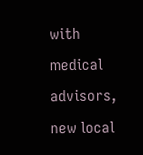with medical advisors, new local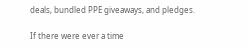deals, bundled PPE giveaways, and pledges.

If there were ever a time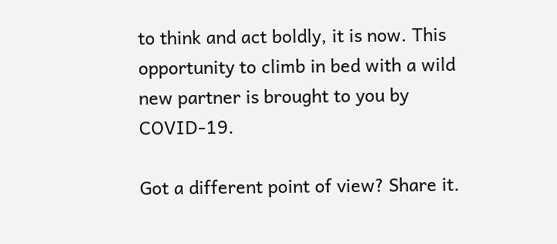to think and act boldly, it is now. This opportunity to climb in bed with a wild new partner is brought to you by COVID-19.

Got a different point of view? Share it.